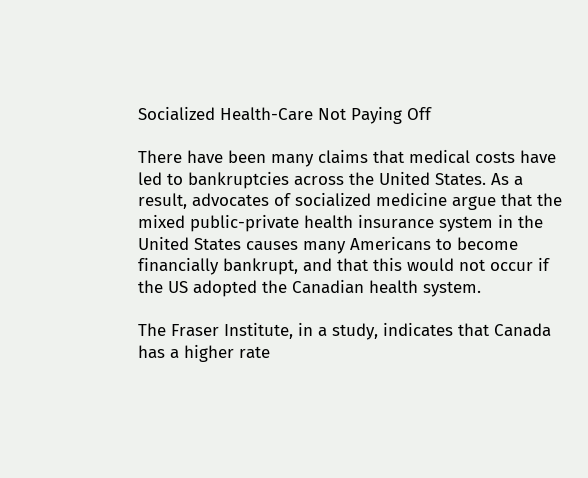Socialized Health-Care Not Paying Off

There have been many claims that medical costs have led to bankruptcies across the United States. As a result, advocates of socialized medicine argue that the mixed public-private health insurance system in the United States causes many Americans to become financially bankrupt, and that this would not occur if the US adopted the Canadian health system.

The Fraser Institute, in a study, indicates that Canada has a higher rate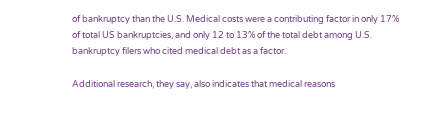of bankruptcy than the U.S. Medical costs were a contributing factor in only 17% of total US bankruptcies, and only 12 to 13% of the total debt among U.S. bankruptcy filers who cited medical debt as a factor.

Additional research, they say, also indicates that medical reasons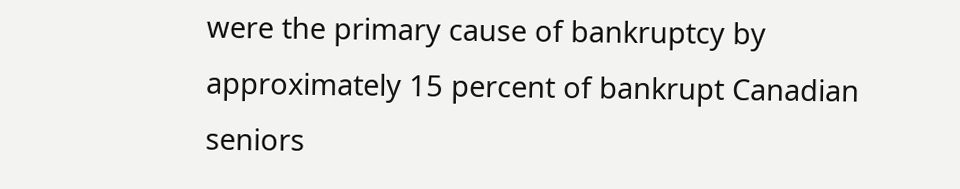were the primary cause of bankruptcy by approximately 15 percent of bankrupt Canadian seniors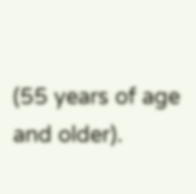(55 years of age and older).